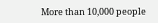More than 10,000 people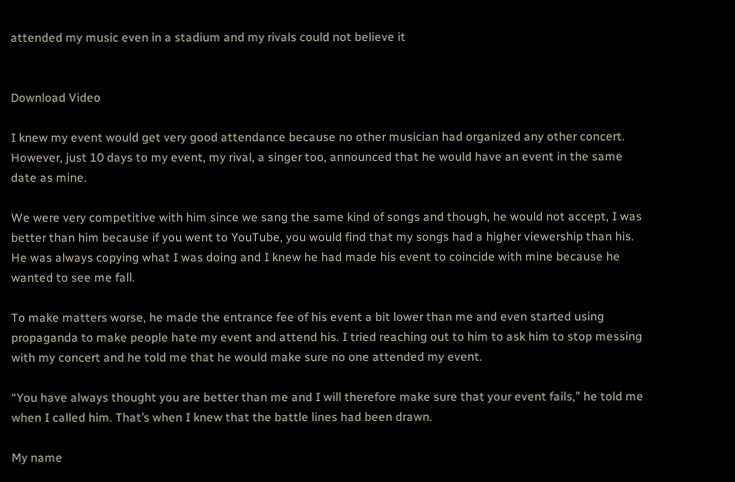attended my music even in a stadium and my rivals could not believe it


Download Video

I knew my event would get very good attendance because no other musician had organized any other concert. However, just 10 days to my event, my rival, a singer too, announced that he would have an event in the same date as mine.

We were very competitive with him since we sang the same kind of songs and though, he would not accept, I was better than him because if you went to YouTube, you would find that my songs had a higher viewership than his. He was always copying what I was doing and I knew he had made his event to coincide with mine because he wanted to see me fall.

To make matters worse, he made the entrance fee of his event a bit lower than me and even started using propaganda to make people hate my event and attend his. I tried reaching out to him to ask him to stop messing with my concert and he told me that he would make sure no one attended my event.

“You have always thought you are better than me and I will therefore make sure that your event fails,” he told me when I called him. That’s when I knew that the battle lines had been drawn.

My name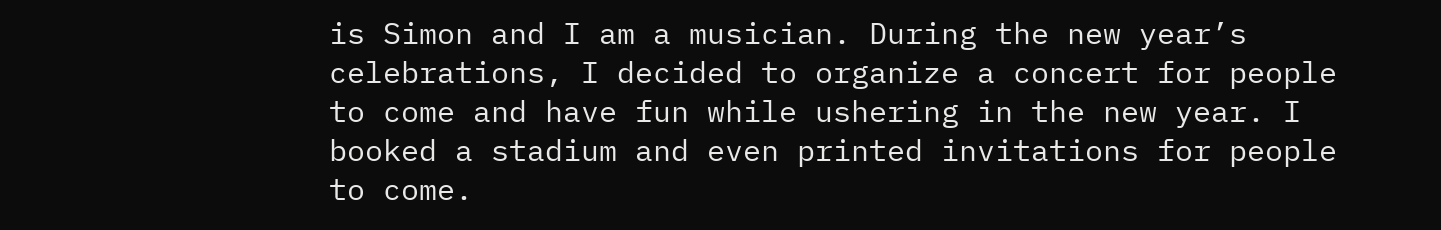is Simon and I am a musician. During the new year’s celebrations, I decided to organize a concert for people to come and have fun while ushering in the new year. I booked a stadium and even printed invitations for people to come.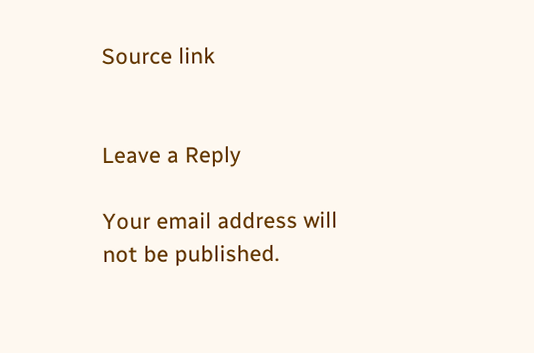Source link


Leave a Reply

Your email address will not be published.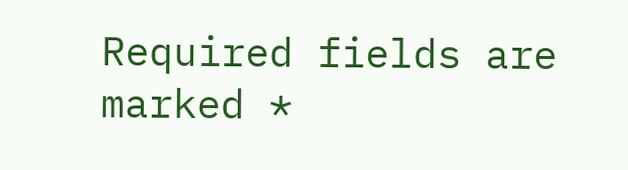Required fields are marked *